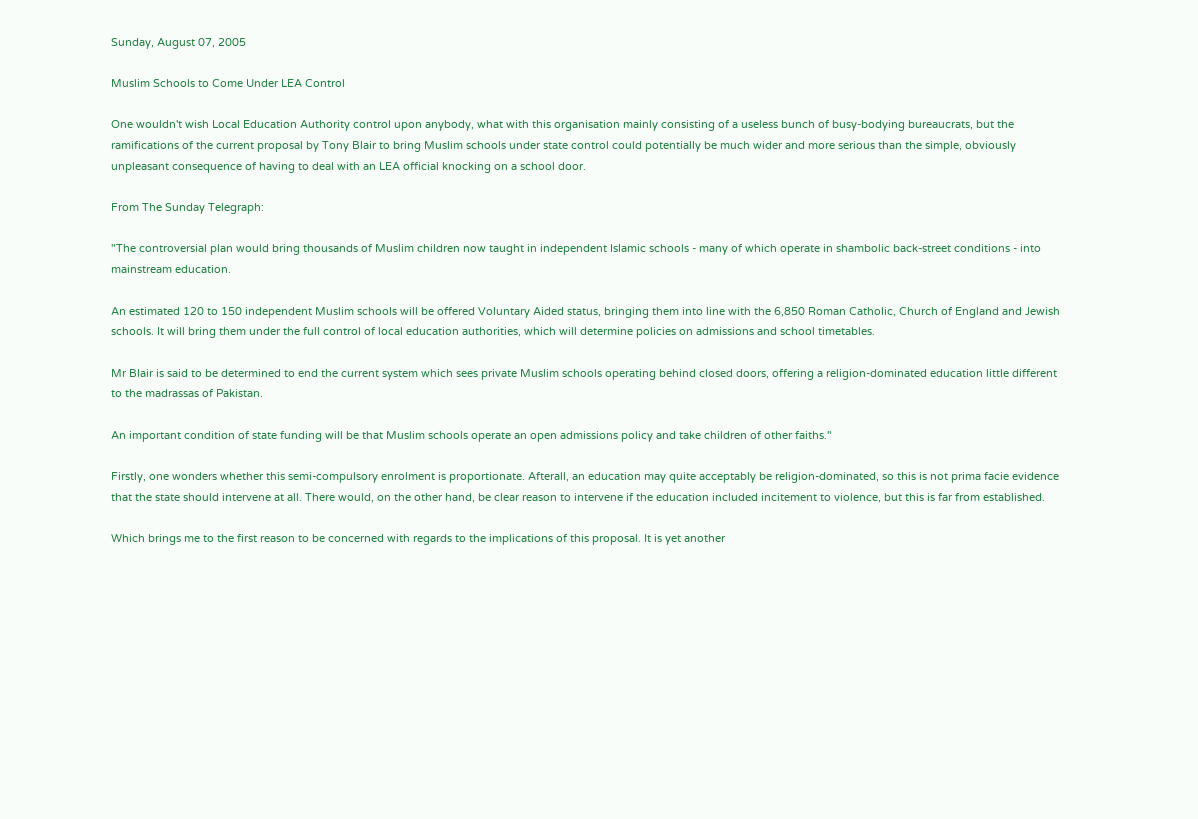Sunday, August 07, 2005

Muslim Schools to Come Under LEA Control

One wouldn't wish Local Education Authority control upon anybody, what with this organisation mainly consisting of a useless bunch of busy-bodying bureaucrats, but the ramifications of the current proposal by Tony Blair to bring Muslim schools under state control could potentially be much wider and more serious than the simple, obviously unpleasant consequence of having to deal with an LEA official knocking on a school door.

From The Sunday Telegraph:

"The controversial plan would bring thousands of Muslim children now taught in independent Islamic schools - many of which operate in shambolic back-street conditions - into mainstream education.

An estimated 120 to 150 independent Muslim schools will be offered Voluntary Aided status, bringing them into line with the 6,850 Roman Catholic, Church of England and Jewish schools. It will bring them under the full control of local education authorities, which will determine policies on admissions and school timetables.

Mr Blair is said to be determined to end the current system which sees private Muslim schools operating behind closed doors, offering a religion-dominated education little different to the madrassas of Pakistan.

An important condition of state funding will be that Muslim schools operate an open admissions policy and take children of other faiths."

Firstly, one wonders whether this semi-compulsory enrolment is proportionate. Afterall, an education may quite acceptably be religion-dominated, so this is not prima facie evidence that the state should intervene at all. There would, on the other hand, be clear reason to intervene if the education included incitement to violence, but this is far from established.

Which brings me to the first reason to be concerned with regards to the implications of this proposal. It is yet another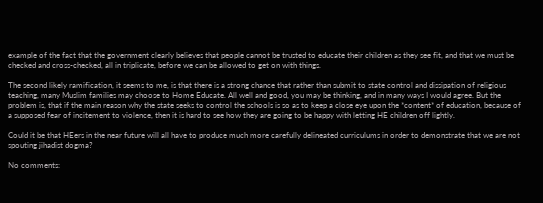example of the fact that the government clearly believes that people cannot be trusted to educate their children as they see fit, and that we must be checked and cross-checked, all in triplicate, before we can be allowed to get on with things.

The second likely ramification, it seems to me, is that there is a strong chance that rather than submit to state control and dissipation of religious teaching, many Muslim families may choose to Home Educate. All well and good, you may be thinking, and in many ways I would agree. But the problem is, that if the main reason why the state seeks to control the schools is so as to keep a close eye upon the *content* of education, because of a supposed fear of incitement to violence, then it is hard to see how they are going to be happy with letting HE children off lightly.

Could it be that HEers in the near future will all have to produce much more carefully delineated curriculums in order to demonstrate that we are not spouting jihadist dogma?

No comments: